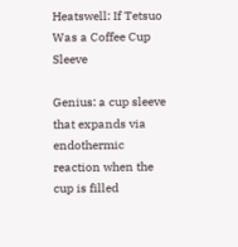Heatswell: If Tetsuo Was a Coffee Cup Sleeve

Genius: a cup sleeve that expands via endothermic reaction when the cup is filled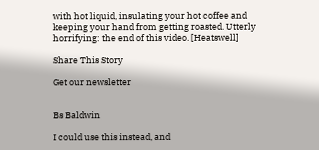with hot liquid, insulating your hot coffee and keeping your hand from getting roasted. Utterly horrifying: the end of this video. [Heatswell]

Share This Story

Get our newsletter


Bs Baldwin

I could use this instead, and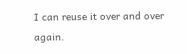I can reuse it over and over again.